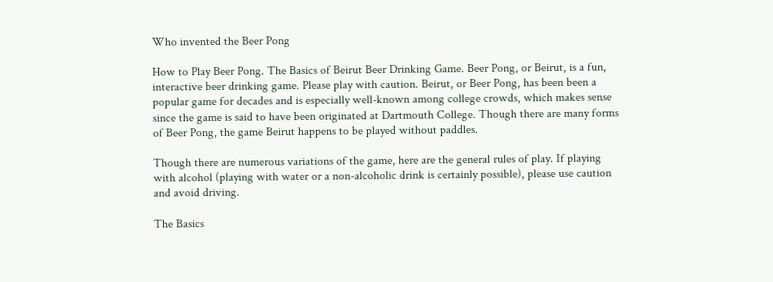Who invented the Beer Pong

How to Play Beer Pong. The Basics of Beirut Beer Drinking Game. Beer Pong, or Beirut, is a fun, interactive beer drinking game. Please play with caution. Beirut, or Beer Pong, has been been a popular game for decades and is especially well-known among college crowds, which makes sense since the game is said to have been originated at Dartmouth College. Though there are many forms of Beer Pong, the game Beirut happens to be played without paddles.

Though there are numerous variations of the game, here are the general rules of play. If playing with alcohol (playing with water or a non-alcoholic drink is certainly possible), please use caution and avoid driving.

The Basics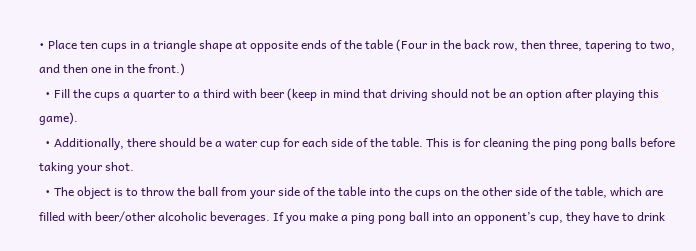• Place ten cups in a triangle shape at opposite ends of the table (Four in the back row, then three, tapering to two, and then one in the front.)
  • Fill the cups a quarter to a third with beer (keep in mind that driving should not be an option after playing this game).
  • Additionally, there should be a water cup for each side of the table. This is for cleaning the ping pong balls before taking your shot.
  • The object is to throw the ball from your side of the table into the cups on the other side of the table, which are filled with beer/other alcoholic beverages. If you make a ping pong ball into an opponent’s cup, they have to drink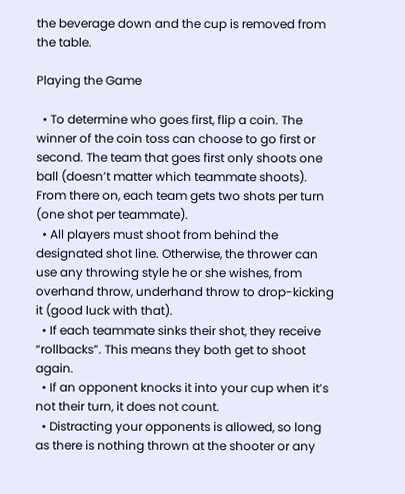the beverage down and the cup is removed from the table.

Playing the Game

  • To determine who goes first, flip a coin. The winner of the coin toss can choose to go first or second. The team that goes first only shoots one ball (doesn’t matter which teammate shoots). From there on, each team gets two shots per turn (one shot per teammate).
  • All players must shoot from behind the designated shot line. Otherwise, the thrower can use any throwing style he or she wishes, from overhand throw, underhand throw to drop-kicking it (good luck with that).
  • If each teammate sinks their shot, they receive “rollbacks”. This means they both get to shoot again.
  • If an opponent knocks it into your cup when it’s not their turn, it does not count.
  • Distracting your opponents is allowed, so long as there is nothing thrown at the shooter or any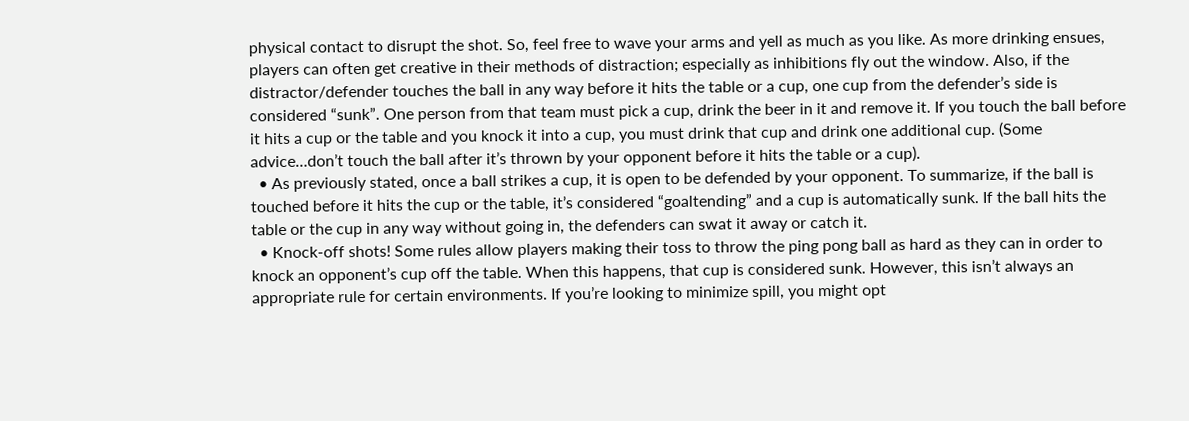physical contact to disrupt the shot. So, feel free to wave your arms and yell as much as you like. As more drinking ensues, players can often get creative in their methods of distraction; especially as inhibitions fly out the window. Also, if the distractor/defender touches the ball in any way before it hits the table or a cup, one cup from the defender’s side is considered “sunk”. One person from that team must pick a cup, drink the beer in it and remove it. If you touch the ball before it hits a cup or the table and you knock it into a cup, you must drink that cup and drink one additional cup. (Some advice…don’t touch the ball after it’s thrown by your opponent before it hits the table or a cup).
  • As previously stated, once a ball strikes a cup, it is open to be defended by your opponent. To summarize, if the ball is touched before it hits the cup or the table, it’s considered “goaltending” and a cup is automatically sunk. If the ball hits the table or the cup in any way without going in, the defenders can swat it away or catch it.
  • Knock-off shots! Some rules allow players making their toss to throw the ping pong ball as hard as they can in order to knock an opponent’s cup off the table. When this happens, that cup is considered sunk. However, this isn’t always an appropriate rule for certain environments. If you’re looking to minimize spill, you might opt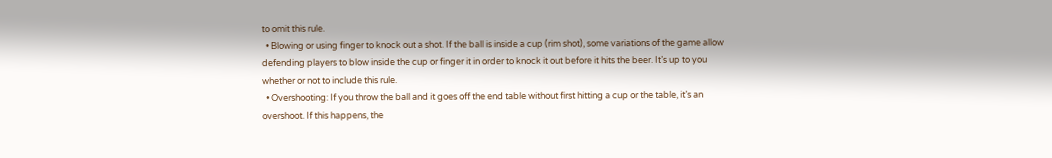to omit this rule.
  • Blowing or using finger to knock out a shot. If the ball is inside a cup (rim shot), some variations of the game allow defending players to blow inside the cup or finger it in order to knock it out before it hits the beer. It’s up to you whether or not to include this rule.
  • Overshooting: If you throw the ball and it goes off the end table without first hitting a cup or the table, it’s an overshoot. If this happens, the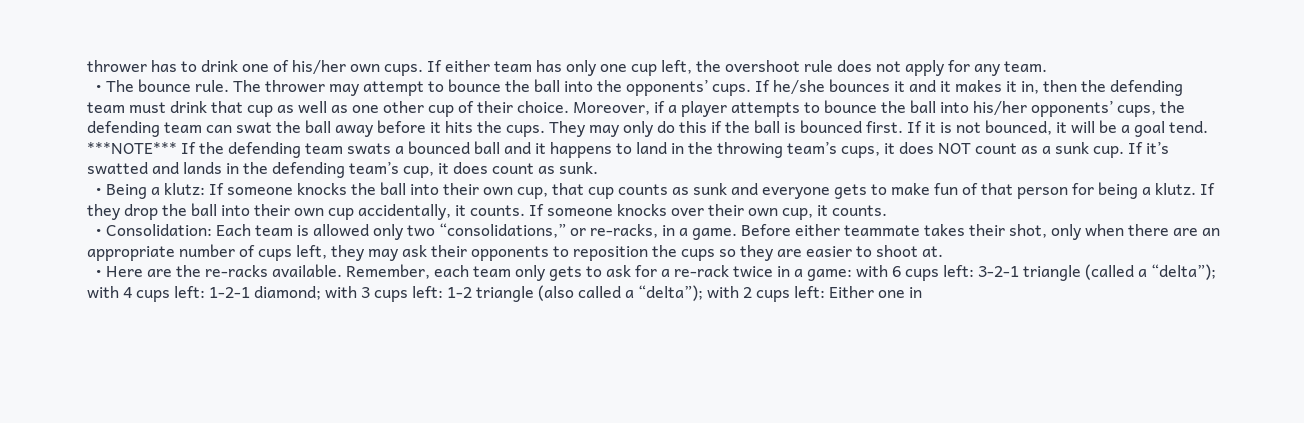thrower has to drink one of his/her own cups. If either team has only one cup left, the overshoot rule does not apply for any team.
  • The bounce rule. The thrower may attempt to bounce the ball into the opponents’ cups. If he/she bounces it and it makes it in, then the defending team must drink that cup as well as one other cup of their choice. Moreover, if a player attempts to bounce the ball into his/her opponents’ cups, the defending team can swat the ball away before it hits the cups. They may only do this if the ball is bounced first. If it is not bounced, it will be a goal tend. ***NOTE*** If the defending team swats a bounced ball and it happens to land in the throwing team’s cups, it does NOT count as a sunk cup. If it’s swatted and lands in the defending team’s cup, it does count as sunk.
  • Being a klutz: If someone knocks the ball into their own cup, that cup counts as sunk and everyone gets to make fun of that person for being a klutz. If they drop the ball into their own cup accidentally, it counts. If someone knocks over their own cup, it counts.
  • Consolidation: Each team is allowed only two “consolidations,” or re-racks, in a game. Before either teammate takes their shot, only when there are an appropriate number of cups left, they may ask their opponents to reposition the cups so they are easier to shoot at.
  • Here are the re-racks available. Remember, each team only gets to ask for a re-rack twice in a game: with 6 cups left: 3-2-1 triangle (called a “delta”); with 4 cups left: 1-2-1 diamond; with 3 cups left: 1-2 triangle (also called a “delta”); with 2 cups left: Either one in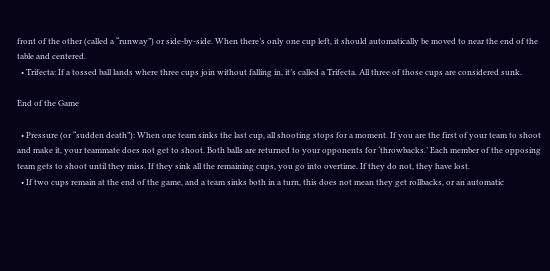front of the other (called a “runway”) or side-by-side. When there’s only one cup left, it should automatically be moved to near the end of the table and centered.
  • Trifecta: If a tossed ball lands where three cups join without falling in, it’s called a Trifecta. All three of those cups are considered sunk.

End of the Game

  • Pressure (or “sudden death”): When one team sinks the last cup, all shooting stops for a moment. If you are the first of your team to shoot and make it, your teammate does not get to shoot. Both balls are returned to your opponents for ‘throwbacks.’ Each member of the opposing team gets to shoot until they miss. If they sink all the remaining cups, you go into overtime. If they do not, they have lost.
  • If two cups remain at the end of the game, and a team sinks both in a turn, this does not mean they get rollbacks, or an automatic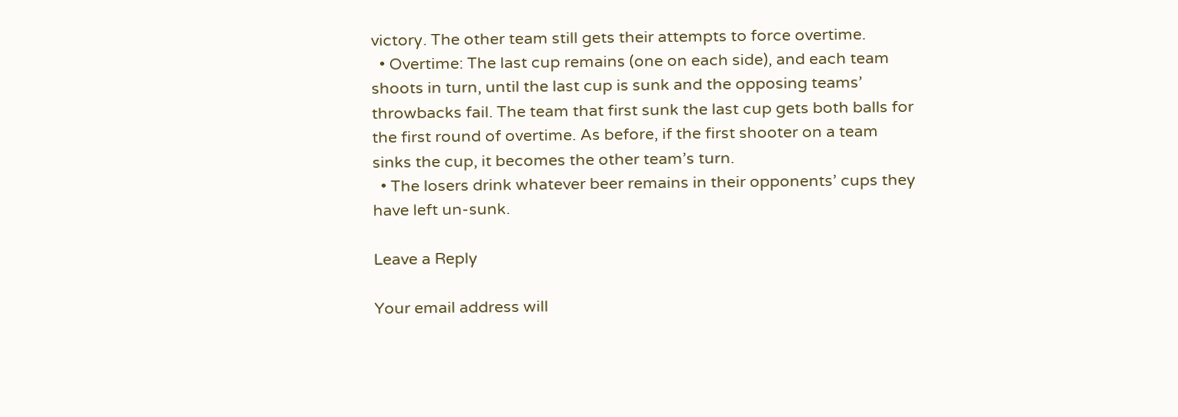victory. The other team still gets their attempts to force overtime.
  • Overtime: The last cup remains (one on each side), and each team shoots in turn, until the last cup is sunk and the opposing teams’ throwbacks fail. The team that first sunk the last cup gets both balls for the first round of overtime. As before, if the first shooter on a team sinks the cup, it becomes the other team’s turn.
  • The losers drink whatever beer remains in their opponents’ cups they have left un-sunk.

Leave a Reply

Your email address will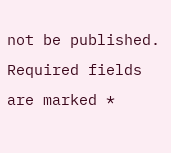not be published. Required fields are marked *